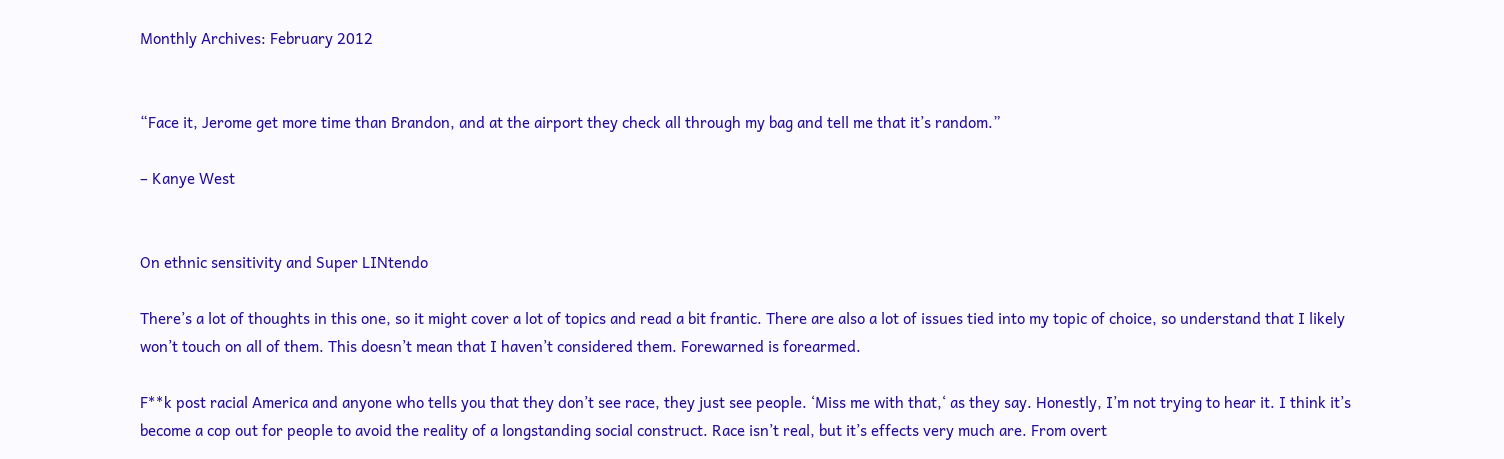Monthly Archives: February 2012


“Face it, Jerome get more time than Brandon, and at the airport they check all through my bag and tell me that it’s random.”

– Kanye West


On ethnic sensitivity and Super LINtendo

There’s a lot of thoughts in this one, so it might cover a lot of topics and read a bit frantic. There are also a lot of issues tied into my topic of choice, so understand that I likely won’t touch on all of them. This doesn’t mean that I haven’t considered them. Forewarned is forearmed.

F**k post racial America and anyone who tells you that they don’t see race, they just see people. ‘Miss me with that,‘ as they say. Honestly, I’m not trying to hear it. I think it’s become a cop out for people to avoid the reality of a longstanding social construct. Race isn’t real, but it’s effects very much are. From overt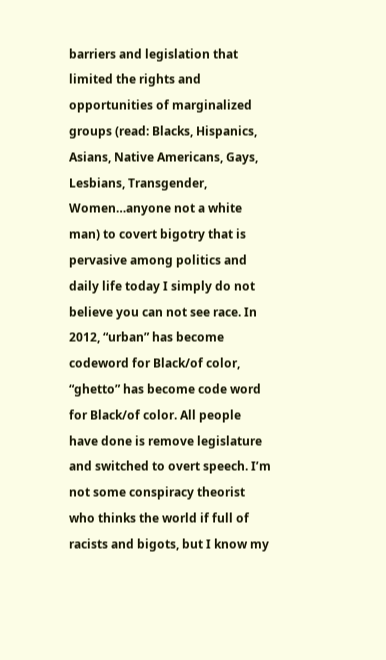barriers and legislation that limited the rights and opportunities of marginalized groups (read: Blacks, Hispanics, Asians, Native Americans, Gays, Lesbians, Transgender, Women…anyone not a white man) to covert bigotry that is pervasive among politics and daily life today I simply do not believe you can not see race. In 2012, “urban” has become codeword for Black/of color, “ghetto” has become code word for Black/of color. All people have done is remove legislature and switched to overt speech. I’m not some conspiracy theorist who thinks the world if full of racists and bigots, but I know my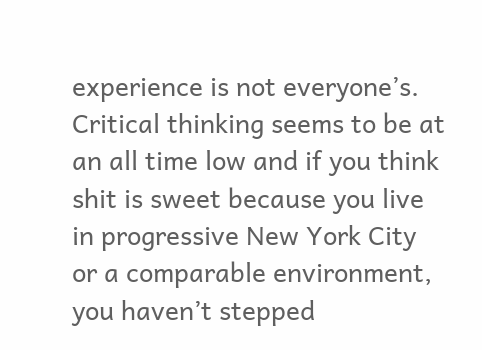experience is not everyone’s. Critical thinking seems to be at an all time low and if you think shit is sweet because you live in progressive New York City or a comparable environment, you haven’t stepped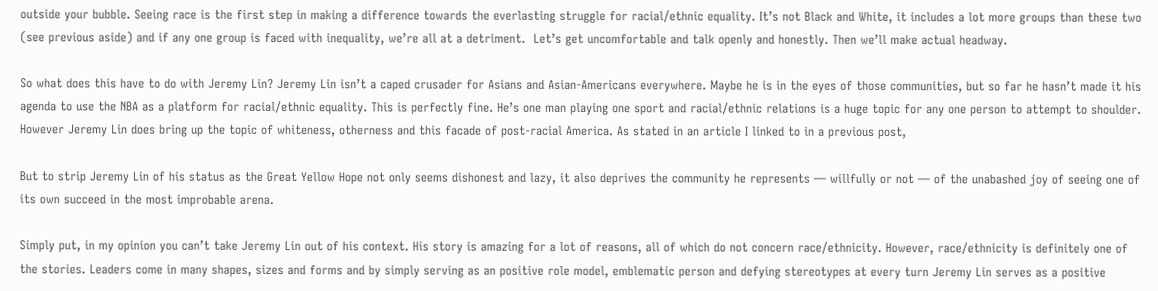outside your bubble. Seeing race is the first step in making a difference towards the everlasting struggle for racial/ethnic equality. It’s not Black and White, it includes a lot more groups than these two (see previous aside) and if any one group is faced with inequality, we’re all at a detriment.  Let’s get uncomfortable and talk openly and honestly. Then we’ll make actual headway.

So what does this have to do with Jeremy Lin? Jeremy Lin isn’t a caped crusader for Asians and Asian-Americans everywhere. Maybe he is in the eyes of those communities, but so far he hasn’t made it his agenda to use the NBA as a platform for racial/ethnic equality. This is perfectly fine. He’s one man playing one sport and racial/ethnic relations is a huge topic for any one person to attempt to shoulder. However Jeremy Lin does bring up the topic of whiteness, otherness and this facade of post-racial America. As stated in an article I linked to in a previous post,

But to strip Jeremy Lin of his status as the Great Yellow Hope not only seems dishonest and lazy, it also deprives the community he represents — willfully or not — of the unabashed joy of seeing one of its own succeed in the most improbable arena.

Simply put, in my opinion you can’t take Jeremy Lin out of his context. His story is amazing for a lot of reasons, all of which do not concern race/ethnicity. However, race/ethnicity is definitely one of the stories. Leaders come in many shapes, sizes and forms and by simply serving as an positive role model, emblematic person and defying stereotypes at every turn Jeremy Lin serves as a positive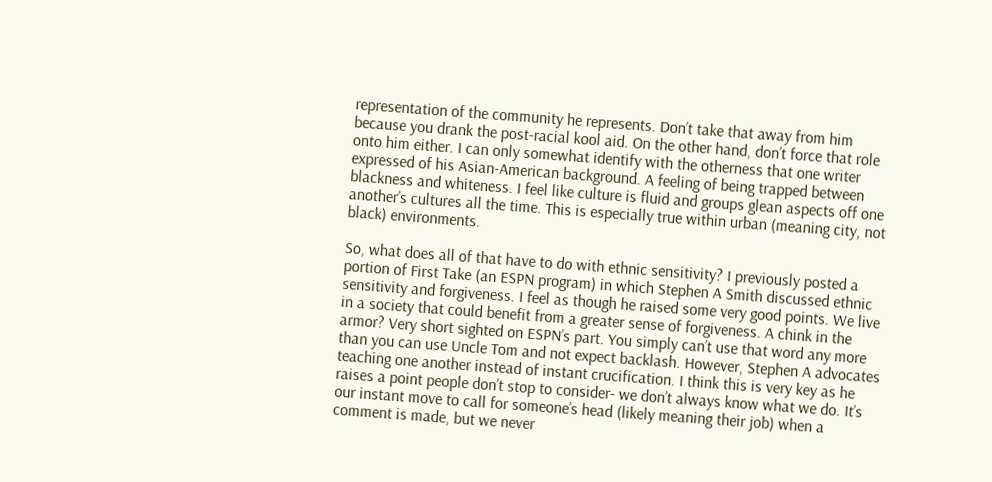representation of the community he represents. Don’t take that away from him because you drank the post-racial kool aid. On the other hand, don’t force that role onto him either. I can only somewhat identify with the otherness that one writer expressed of his Asian-American background. A feeling of being trapped between blackness and whiteness. I feel like culture is fluid and groups glean aspects off one another’s cultures all the time. This is especially true within urban (meaning city, not black) environments.

So, what does all of that have to do with ethnic sensitivity? I previously posted a portion of First Take (an ESPN program) in which Stephen A Smith discussed ethnic sensitivity and forgiveness. I feel as though he raised some very good points. We live in a society that could benefit from a greater sense of forgiveness. A chink in the armor? Very short sighted on ESPN’s part. You simply can’t use that word any more than you can use Uncle Tom and not expect backlash. However, Stephen A advocates teaching one another instead of instant crucification. I think this is very key as he raises a point people don’t stop to consider- we don’t always know what we do. It’s our instant move to call for someone’s head (likely meaning their job) when a comment is made, but we never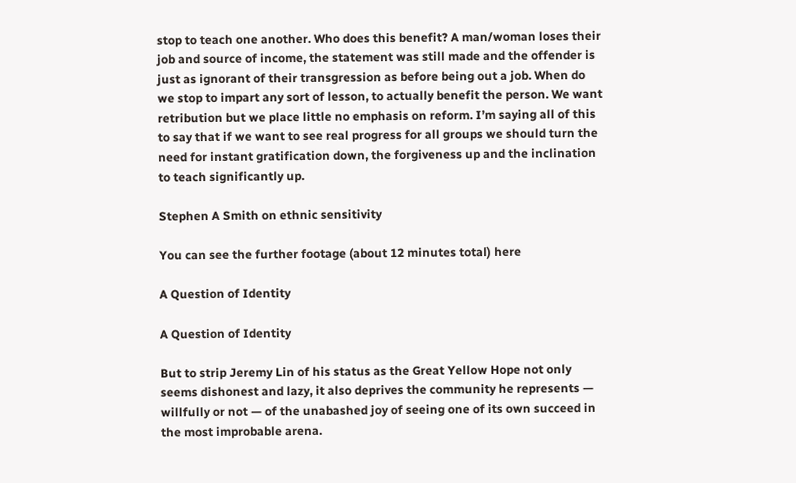stop to teach one another. Who does this benefit? A man/woman loses their job and source of income, the statement was still made and the offender is just as ignorant of their transgression as before being out a job. When do we stop to impart any sort of lesson, to actually benefit the person. We want retribution but we place little no emphasis on reform. I’m saying all of this to say that if we want to see real progress for all groups we should turn the need for instant gratification down, the forgiveness up and the inclination to teach significantly up.

Stephen A Smith on ethnic sensitivity

You can see the further footage (about 12 minutes total) here

A Question of Identity

A Question of Identity

But to strip Jeremy Lin of his status as the Great Yellow Hope not only seems dishonest and lazy, it also deprives the community he represents — willfully or not — of the unabashed joy of seeing one of its own succeed in the most improbable arena.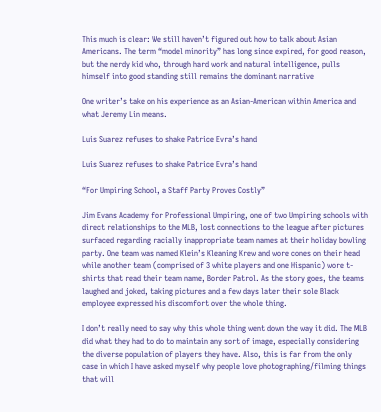This much is clear: We still haven’t figured out how to talk about Asian Americans. The term “model minority” has long since expired, for good reason, but the nerdy kid who, through hard work and natural intelligence, pulls himself into good standing still remains the dominant narrative

One writer’s take on his experience as an Asian-American within America and what Jeremy Lin means.

Luis Suarez refuses to shake Patrice Evra’s hand

Luis Suarez refuses to shake Patrice Evra’s hand

“For Umpiring School, a Staff Party Proves Costly”

Jim Evans Academy for Professional Umpiring, one of two Umpiring schools with direct relationships to the MLB, lost connections to the league after pictures surfaced regarding racially inappropriate team names at their holiday bowling party. One team was named Klein’s Kleaning Krew and wore cones on their head while another team (comprised of 3 white players and one Hispanic) wore t-shirts that read their team name, Border Patrol. As the story goes, the teams laughed and joked, taking pictures and a few days later their sole Black employee expressed his discomfort over the whole thing.

I don’t really need to say why this whole thing went down the way it did. The MLB did what they had to do to maintain any sort of image, especially considering the diverse population of players they have. Also, this is far from the only case in which I have asked myself why people love photographing/filming things that will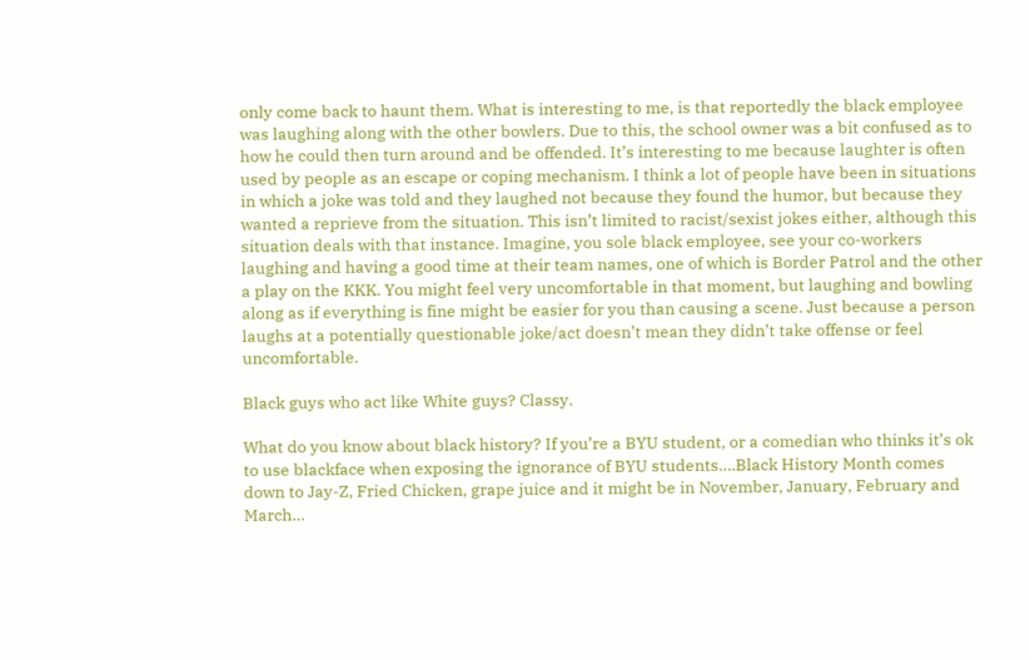only come back to haunt them. What is interesting to me, is that reportedly the black employee was laughing along with the other bowlers. Due to this, the school owner was a bit confused as to how he could then turn around and be offended. It’s interesting to me because laughter is often used by people as an escape or coping mechanism. I think a lot of people have been in situations in which a joke was told and they laughed not because they found the humor, but because they wanted a reprieve from the situation. This isn’t limited to racist/sexist jokes either, although this situation deals with that instance. Imagine, you sole black employee, see your co-workers laughing and having a good time at their team names, one of which is Border Patrol and the other a play on the KKK. You might feel very uncomfortable in that moment, but laughing and bowling along as if everything is fine might be easier for you than causing a scene. Just because a person laughs at a potentially questionable joke/act doesn’t mean they didn’t take offense or feel uncomfortable.

Black guys who act like White guys? Classy.

What do you know about black history? If you’re a BYU student, or a comedian who thinks it’s ok to use blackface when exposing the ignorance of BYU students….Black History Month comes down to Jay-Z, Fried Chicken, grape juice and it might be in November, January, February and March…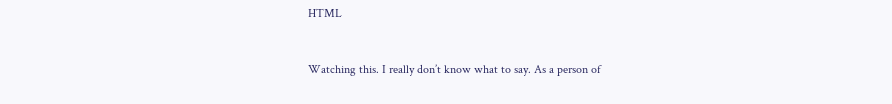HTML


Watching this. I really don’t know what to say. As a person of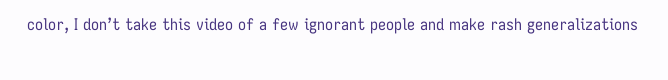color, I don’t take this video of a few ignorant people and make rash generalizations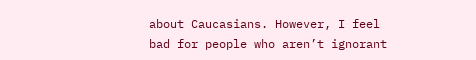about Caucasians. However, I feel bad for people who aren’t ignorant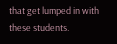that get lumped in with these students.